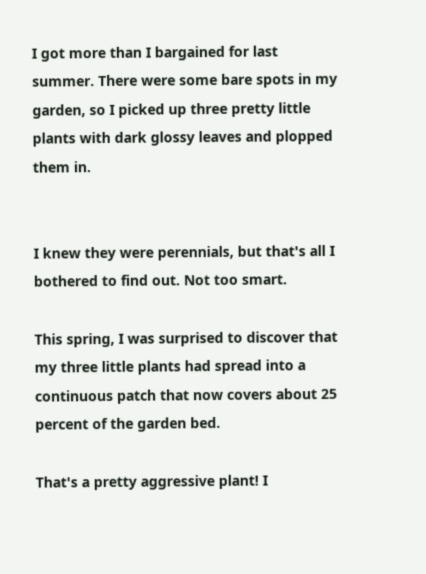I got more than I bargained for last summer. There were some bare spots in my garden, so I picked up three pretty little plants with dark glossy leaves and plopped them in.


I knew they were perennials, but that's all I bothered to find out. Not too smart.

This spring, I was surprised to discover that my three little plants had spread into a continuous patch that now covers about 25 percent of the garden bed.

That's a pretty aggressive plant! I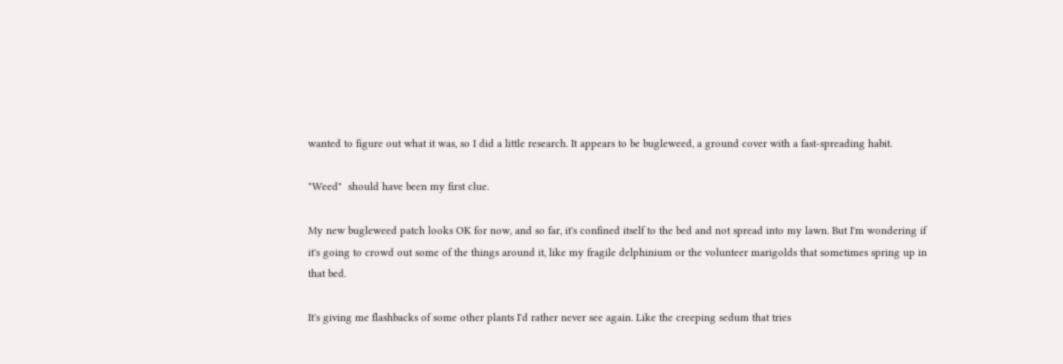wanted to figure out what it was, so I did a little research. It appears to be bugleweed, a ground cover with a fast-spreading habit.

"Weed"  should have been my first clue.

My new bugleweed patch looks OK for now, and so far, it's confined itself to the bed and not spread into my lawn. But I'm wondering if it's going to crowd out some of the things around it, like my fragile delphinium or the volunteer marigolds that sometimes spring up in that bed.

It's giving me flashbacks of some other plants I'd rather never see again. Like the creeping sedum that tries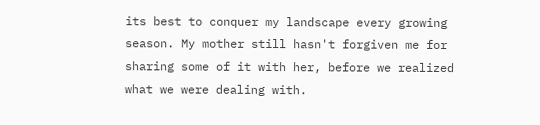its best to conquer my landscape every growing season. My mother still hasn't forgiven me for sharing some of it with her, before we realized what we were dealing with.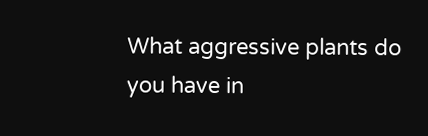What aggressive plants do you have in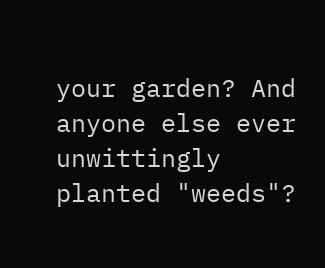your garden? And anyone else ever unwittingly planted "weeds"?